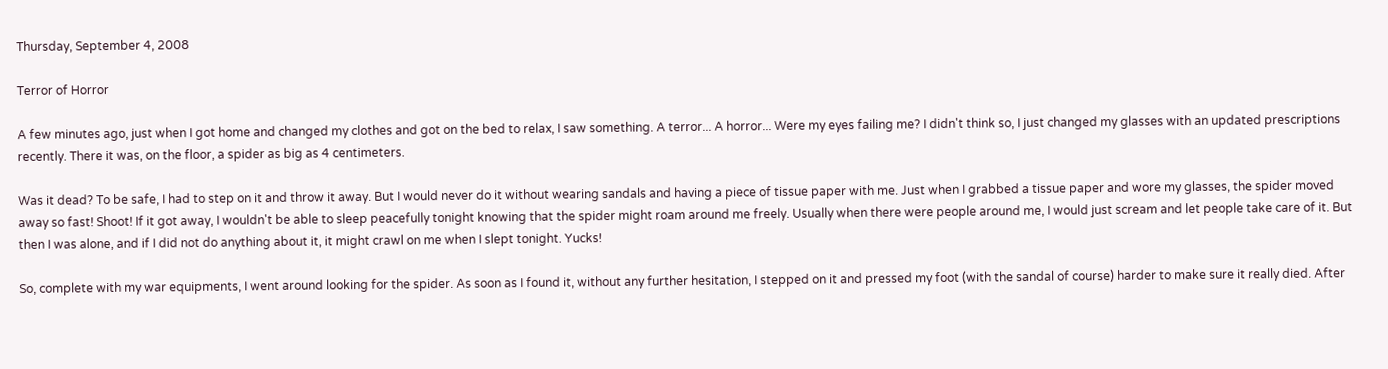Thursday, September 4, 2008

Terror of Horror

A few minutes ago, just when I got home and changed my clothes and got on the bed to relax, I saw something. A terror... A horror... Were my eyes failing me? I didn't think so, I just changed my glasses with an updated prescriptions recently. There it was, on the floor, a spider as big as 4 centimeters.

Was it dead? To be safe, I had to step on it and throw it away. But I would never do it without wearing sandals and having a piece of tissue paper with me. Just when I grabbed a tissue paper and wore my glasses, the spider moved away so fast! Shoot! If it got away, I wouldn't be able to sleep peacefully tonight knowing that the spider might roam around me freely. Usually when there were people around me, I would just scream and let people take care of it. But then I was alone, and if I did not do anything about it, it might crawl on me when I slept tonight. Yucks!

So, complete with my war equipments, I went around looking for the spider. As soon as I found it, without any further hesitation, I stepped on it and pressed my foot (with the sandal of course) harder to make sure it really died. After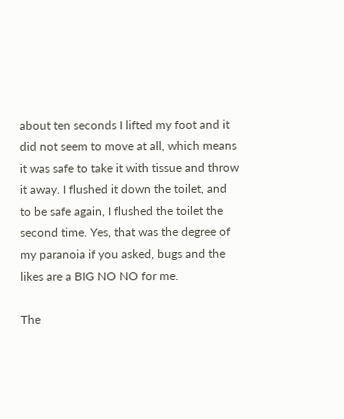about ten seconds I lifted my foot and it did not seem to move at all, which means it was safe to take it with tissue and throw it away. I flushed it down the toilet, and to be safe again, I flushed the toilet the second time. Yes, that was the degree of my paranoia if you asked, bugs and the likes are a BIG NO NO for me.

The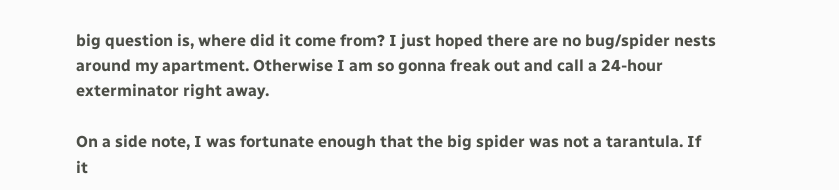big question is, where did it come from? I just hoped there are no bug/spider nests around my apartment. Otherwise I am so gonna freak out and call a 24-hour exterminator right away.

On a side note, I was fortunate enough that the big spider was not a tarantula. If it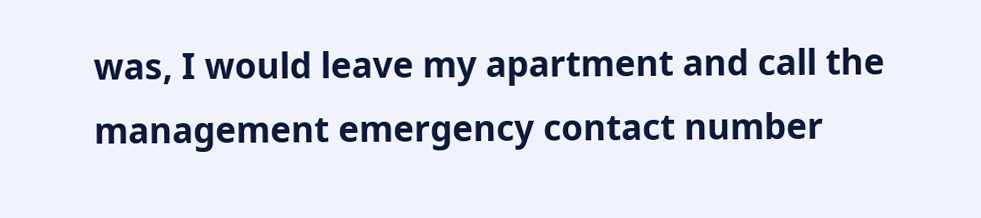was, I would leave my apartment and call the management emergency contact number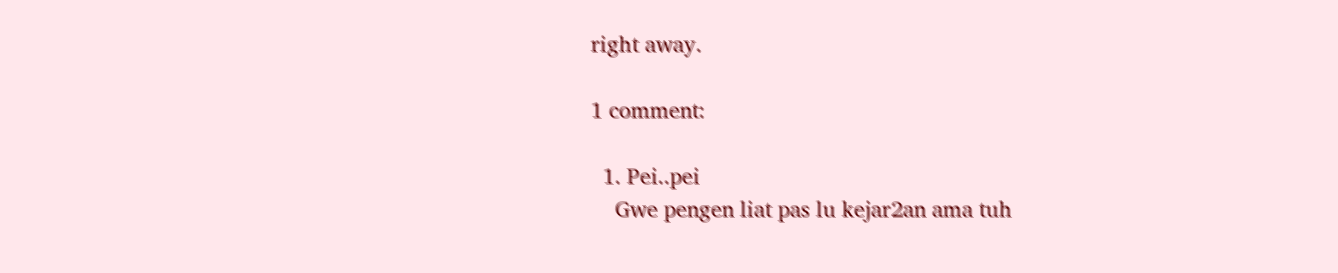right away.

1 comment:

  1. Pei..pei
    Gwe pengen liat pas lu kejar2an ama tuh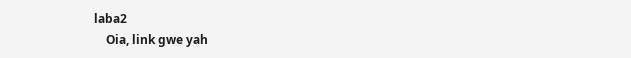laba2
    Oia, link gwe yah